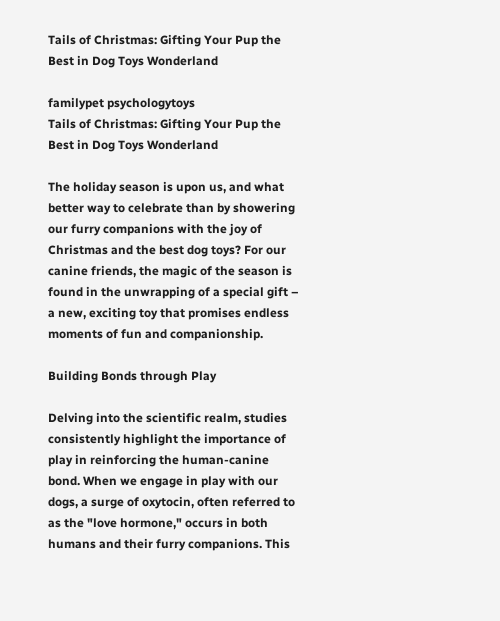Tails of Christmas: Gifting Your Pup the Best in Dog Toys Wonderland

familypet psychologytoys
Tails of Christmas: Gifting Your Pup the Best in Dog Toys Wonderland

The holiday season is upon us, and what better way to celebrate than by showering our furry companions with the joy of Christmas and the best dog toys? For our canine friends, the magic of the season is found in the unwrapping of a special gift – a new, exciting toy that promises endless moments of fun and companionship.

Building Bonds through Play

Delving into the scientific realm, studies consistently highlight the importance of play in reinforcing the human-canine bond. When we engage in play with our dogs, a surge of oxytocin, often referred to as the "love hormone," occurs in both humans and their furry companions. This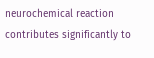neurochemical reaction contributes significantly to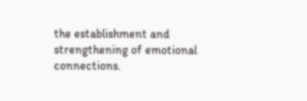the establishment and strengthening of emotional connections.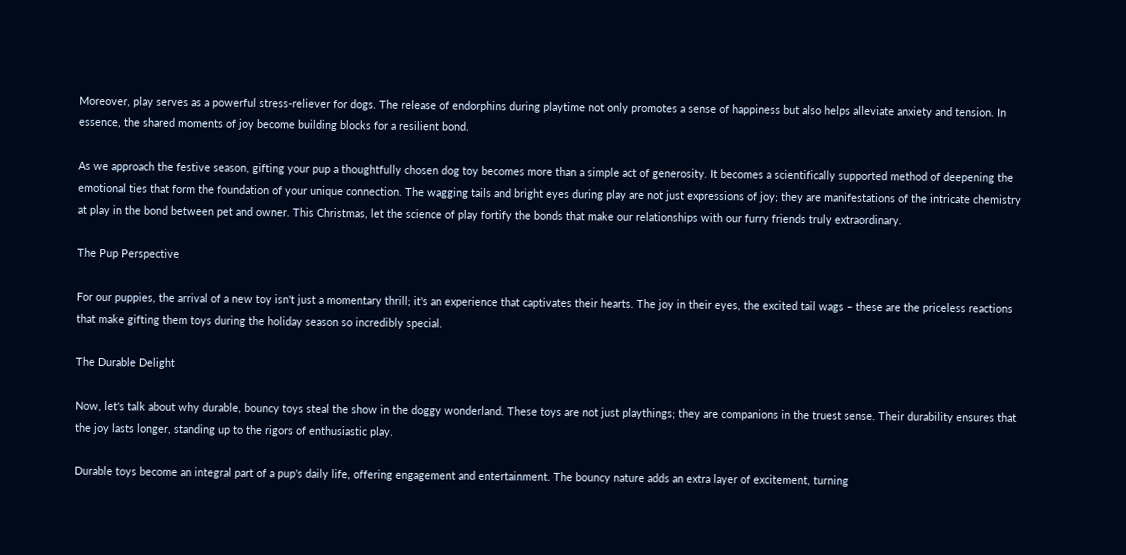Moreover, play serves as a powerful stress-reliever for dogs. The release of endorphins during playtime not only promotes a sense of happiness but also helps alleviate anxiety and tension. In essence, the shared moments of joy become building blocks for a resilient bond.

As we approach the festive season, gifting your pup a thoughtfully chosen dog toy becomes more than a simple act of generosity. It becomes a scientifically supported method of deepening the emotional ties that form the foundation of your unique connection. The wagging tails and bright eyes during play are not just expressions of joy; they are manifestations of the intricate chemistry at play in the bond between pet and owner. This Christmas, let the science of play fortify the bonds that make our relationships with our furry friends truly extraordinary.

The Pup Perspective

For our puppies, the arrival of a new toy isn't just a momentary thrill; it's an experience that captivates their hearts. The joy in their eyes, the excited tail wags – these are the priceless reactions that make gifting them toys during the holiday season so incredibly special.

The Durable Delight

Now, let's talk about why durable, bouncy toys steal the show in the doggy wonderland. These toys are not just playthings; they are companions in the truest sense. Their durability ensures that the joy lasts longer, standing up to the rigors of enthusiastic play.

Durable toys become an integral part of a pup's daily life, offering engagement and entertainment. The bouncy nature adds an extra layer of excitement, turning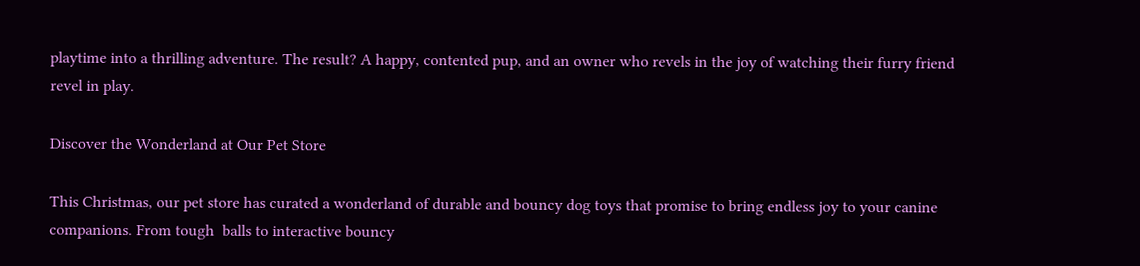playtime into a thrilling adventure. The result? A happy, contented pup, and an owner who revels in the joy of watching their furry friend revel in play.

Discover the Wonderland at Our Pet Store

This Christmas, our pet store has curated a wonderland of durable and bouncy dog toys that promise to bring endless joy to your canine companions. From tough  balls to interactive bouncy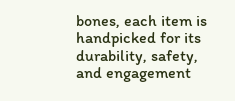bones, each item is handpicked for its durability, safety, and engagement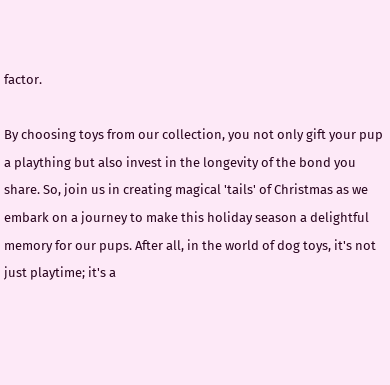factor.

By choosing toys from our collection, you not only gift your pup a plaything but also invest in the longevity of the bond you share. So, join us in creating magical 'tails' of Christmas as we embark on a journey to make this holiday season a delightful memory for our pups. After all, in the world of dog toys, it's not just playtime; it's a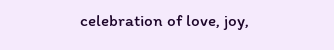celebration of love, joy,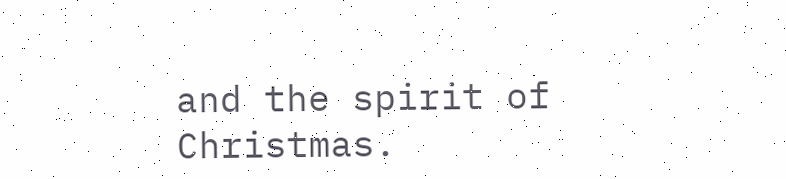and the spirit of Christmas.